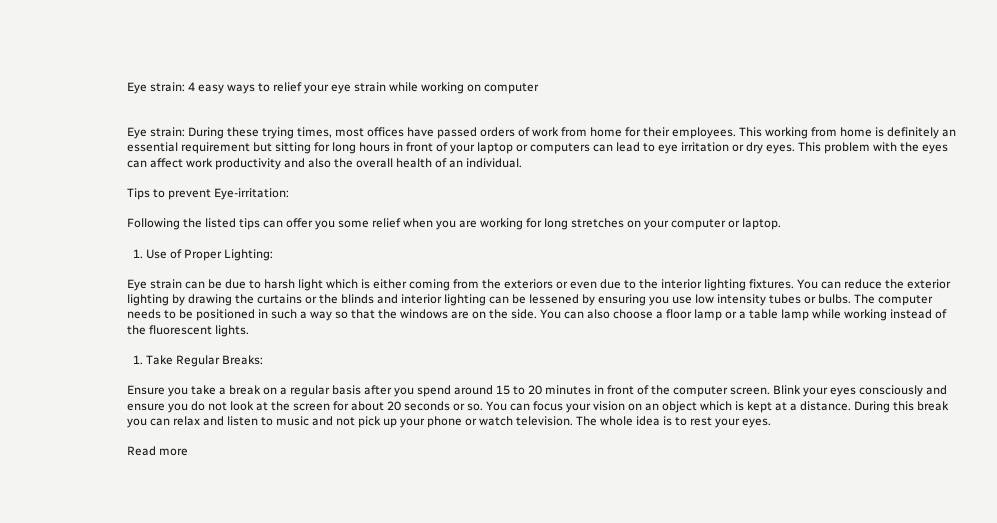Eye strain: 4 easy ways to relief your eye strain while working on computer


Eye strain: During these trying times, most offices have passed orders of work from home for their employees. This working from home is definitely an essential requirement but sitting for long hours in front of your laptop or computers can lead to eye irritation or dry eyes. This problem with the eyes can affect work productivity and also the overall health of an individual.

Tips to prevent Eye-irritation:

Following the listed tips can offer you some relief when you are working for long stretches on your computer or laptop.

  1. Use of Proper Lighting:

Eye strain can be due to harsh light which is either coming from the exteriors or even due to the interior lighting fixtures. You can reduce the exterior lighting by drawing the curtains or the blinds and interior lighting can be lessened by ensuring you use low intensity tubes or bulbs. The computer needs to be positioned in such a way so that the windows are on the side. You can also choose a floor lamp or a table lamp while working instead of the fluorescent lights.

  1. Take Regular Breaks:

Ensure you take a break on a regular basis after you spend around 15 to 20 minutes in front of the computer screen. Blink your eyes consciously and ensure you do not look at the screen for about 20 seconds or so. You can focus your vision on an object which is kept at a distance. During this break you can relax and listen to music and not pick up your phone or watch television. The whole idea is to rest your eyes.

Read more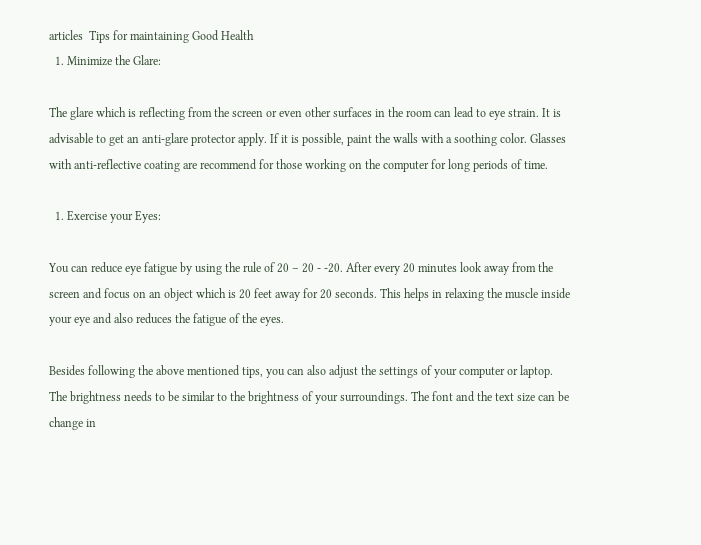articles  Tips for maintaining Good Health
  1. Minimize the Glare:

The glare which is reflecting from the screen or even other surfaces in the room can lead to eye strain. It is advisable to get an anti-glare protector apply. If it is possible, paint the walls with a soothing color. Glasses with anti-reflective coating are recommend for those working on the computer for long periods of time.

  1. Exercise your Eyes:

You can reduce eye fatigue by using the rule of 20 – 20 - -20. After every 20 minutes look away from the screen and focus on an object which is 20 feet away for 20 seconds. This helps in relaxing the muscle inside your eye and also reduces the fatigue of the eyes.

Besides following the above mentioned tips, you can also adjust the settings of your computer or laptop. The brightness needs to be similar to the brightness of your surroundings. The font and the text size can be change in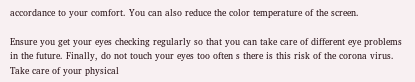accordance to your comfort. You can also reduce the color temperature of the screen.

Ensure you get your eyes checking regularly so that you can take care of different eye problems in the future. Finally, do not touch your eyes too often s there is this risk of the corona virus. Take care of your physical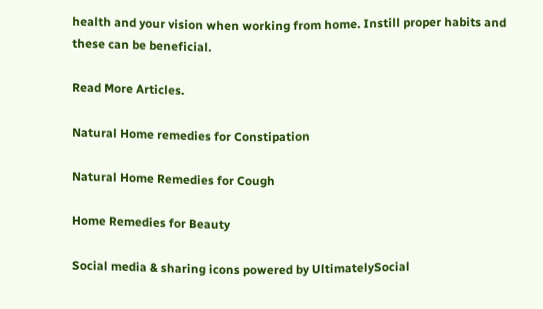health and your vision when working from home. Instill proper habits and these can be beneficial.

Read More Articles.

Natural Home remedies for Constipation

Natural Home Remedies for Cough

Home Remedies for Beauty

Social media & sharing icons powered by UltimatelySocial